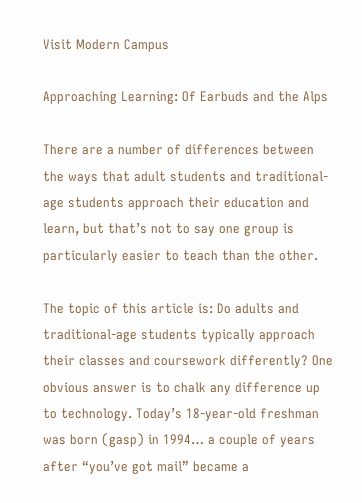Visit Modern Campus

Approaching Learning: Of Earbuds and the Alps

There are a number of differences between the ways that adult students and traditional-age students approach their education and learn, but that’s not to say one group is particularly easier to teach than the other.

The topic of this article is: Do adults and traditional-age students typically approach their classes and coursework differently? One obvious answer is to chalk any difference up to technology. Today’s 18-year-old freshman was born (gasp) in 1994… a couple of years after “you’ve got mail” became a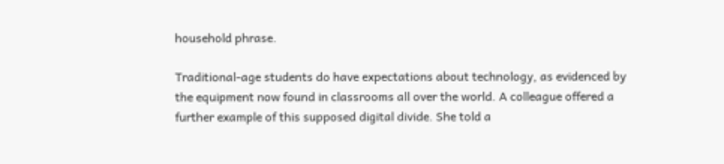household phrase.

Traditional-age students do have expectations about technology, as evidenced by the equipment now found in classrooms all over the world. A colleague offered a further example of this supposed digital divide. She told a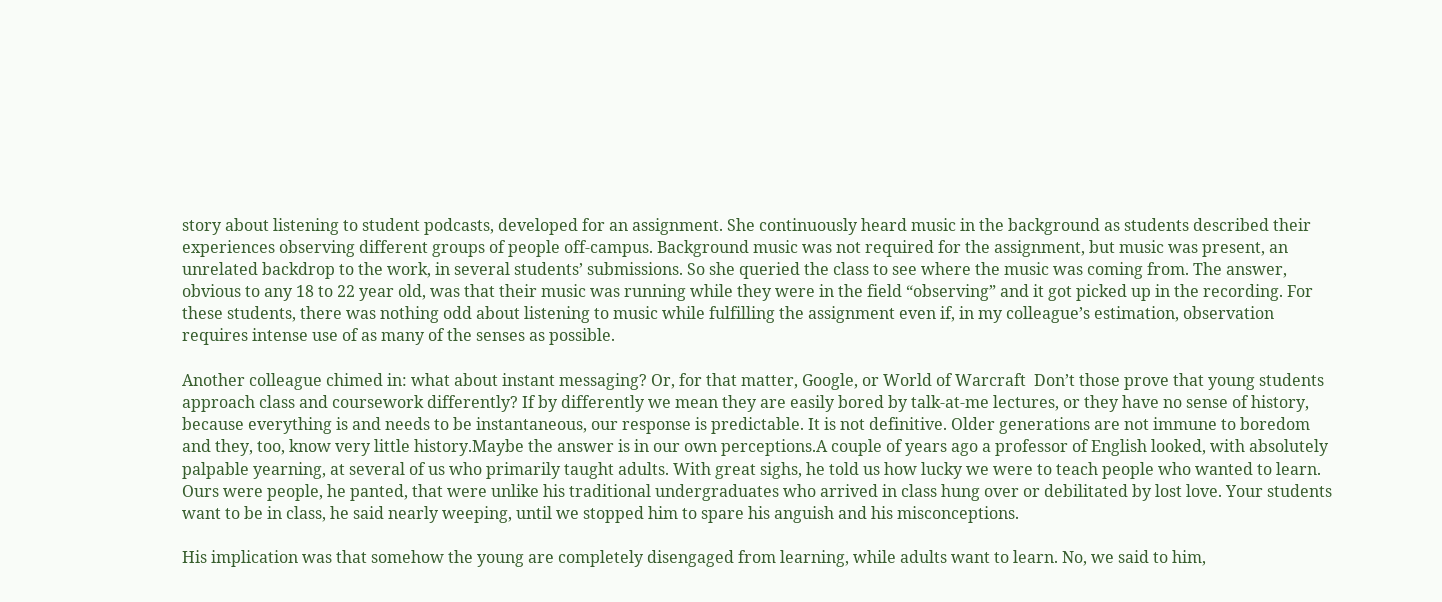story about listening to student podcasts, developed for an assignment. She continuously heard music in the background as students described their experiences observing different groups of people off-campus. Background music was not required for the assignment, but music was present, an unrelated backdrop to the work, in several students’ submissions. So she queried the class to see where the music was coming from. The answer, obvious to any 18 to 22 year old, was that their music was running while they were in the field “observing” and it got picked up in the recording. For these students, there was nothing odd about listening to music while fulfilling the assignment even if, in my colleague’s estimation, observation requires intense use of as many of the senses as possible.

Another colleague chimed in: what about instant messaging? Or, for that matter, Google, or World of Warcraft  Don’t those prove that young students approach class and coursework differently? If by differently we mean they are easily bored by talk-at-me lectures, or they have no sense of history, because everything is and needs to be instantaneous, our response is predictable. It is not definitive. Older generations are not immune to boredom and they, too, know very little history.Maybe the answer is in our own perceptions.A couple of years ago a professor of English looked, with absolutely palpable yearning, at several of us who primarily taught adults. With great sighs, he told us how lucky we were to teach people who wanted to learn. Ours were people, he panted, that were unlike his traditional undergraduates who arrived in class hung over or debilitated by lost love. Your students want to be in class, he said nearly weeping, until we stopped him to spare his anguish and his misconceptions.

His implication was that somehow the young are completely disengaged from learning, while adults want to learn. No, we said to him,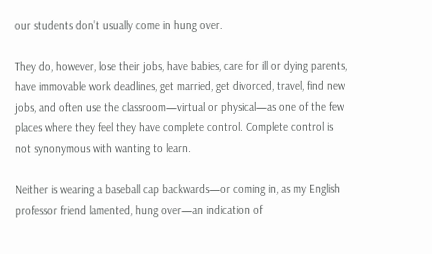our students don’t usually come in hung over.

They do, however, lose their jobs, have babies, care for ill or dying parents, have immovable work deadlines, get married, get divorced, travel, find new jobs, and often use the classroom—virtual or physical—as one of the few places where they feel they have complete control. Complete control is not synonymous with wanting to learn.

Neither is wearing a baseball cap backwards—or coming in, as my English professor friend lamented, hung over—an indication of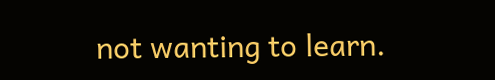not wanting to learn.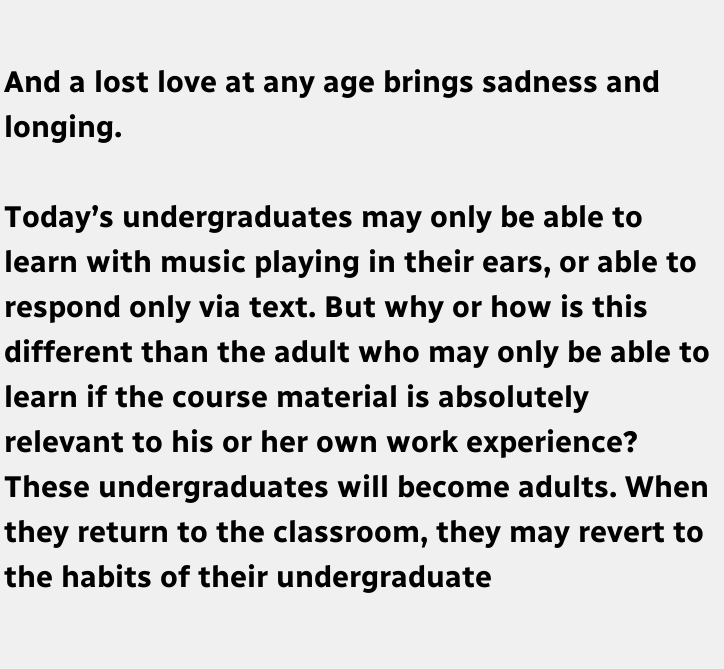And a lost love at any age brings sadness and longing.

Today’s undergraduates may only be able to learn with music playing in their ears, or able to respond only via text. But why or how is this different than the adult who may only be able to learn if the course material is absolutely relevant to his or her own work experience? These undergraduates will become adults. When they return to the classroom, they may revert to the habits of their undergraduate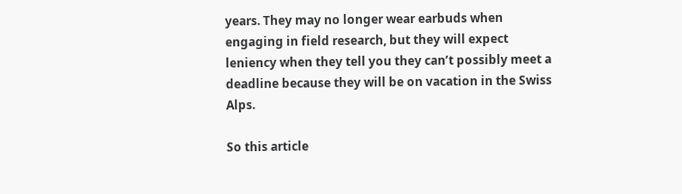years. They may no longer wear earbuds when engaging in field research, but they will expect leniency when they tell you they can’t possibly meet a deadline because they will be on vacation in the Swiss Alps.

So this article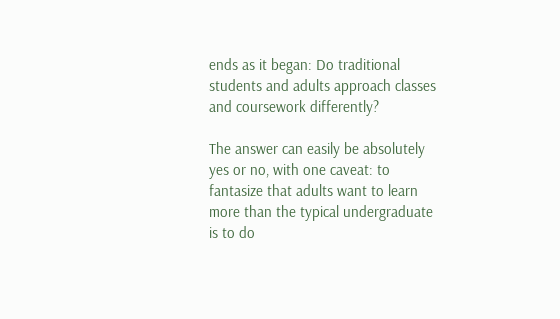ends as it began: Do traditional students and adults approach classes and coursework differently?

The answer can easily be absolutely yes or no, with one caveat: to fantasize that adults want to learn more than the typical undergraduate is to do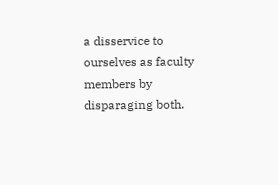a disservice to ourselves as faculty members by disparaging both.